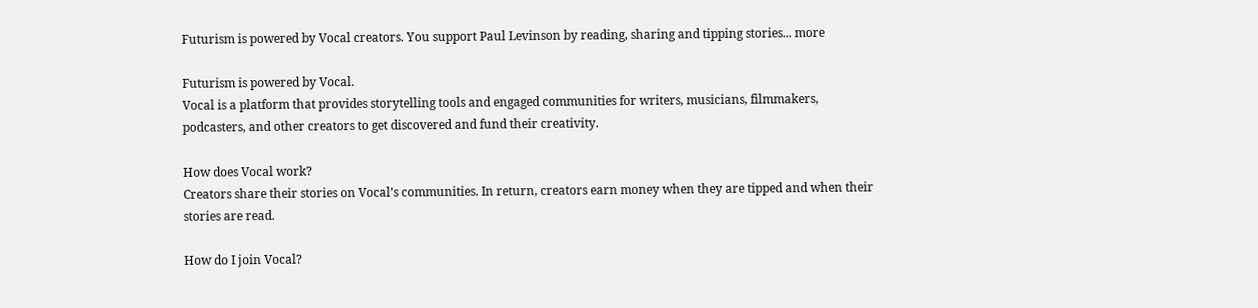Futurism is powered by Vocal creators. You support Paul Levinson by reading, sharing and tipping stories... more

Futurism is powered by Vocal.
Vocal is a platform that provides storytelling tools and engaged communities for writers, musicians, filmmakers, podcasters, and other creators to get discovered and fund their creativity.

How does Vocal work?
Creators share their stories on Vocal’s communities. In return, creators earn money when they are tipped and when their stories are read.

How do I join Vocal?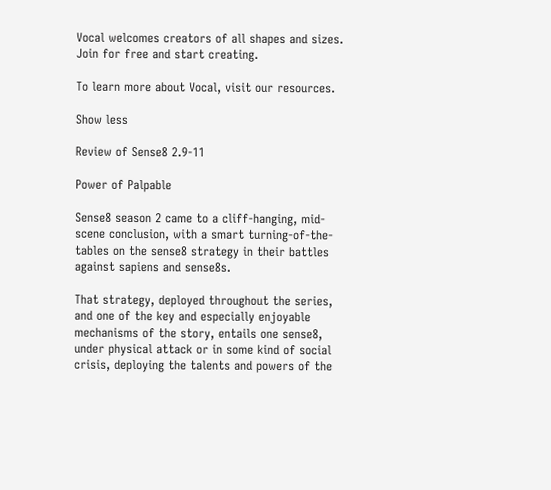Vocal welcomes creators of all shapes and sizes. Join for free and start creating.

To learn more about Vocal, visit our resources.

Show less

Review of Sense8 2.9-11

Power of Palpable

Sense8 season 2 came to a cliff-hanging, mid-scene conclusion, with a smart turning-of-the-tables on the sense8 strategy in their battles against sapiens and sense8s.

That strategy, deployed throughout the series, and one of the key and especially enjoyable mechanisms of the story, entails one sense8, under physical attack or in some kind of social crisis, deploying the talents and powers of the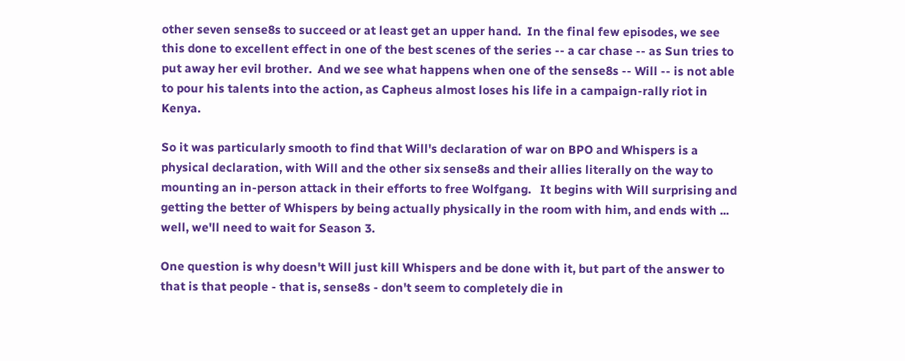other seven sense8s to succeed or at least get an upper hand.  In the final few episodes, we see this done to excellent effect in one of the best scenes of the series -- a car chase -- as Sun tries to put away her evil brother.  And we see what happens when one of the sense8s -- Will -- is not able to pour his talents into the action, as Capheus almost loses his life in a campaign-rally riot in Kenya.

So it was particularly smooth to find that Will's declaration of war on BPO and Whispers is a physical declaration, with Will and the other six sense8s and their allies literally on the way to mounting an in-person attack in their efforts to free Wolfgang.   It begins with Will surprising and getting the better of Whispers by being actually physically in the room with him, and ends with ... well, we'll need to wait for Season 3.

One question is why doesn't Will just kill Whispers and be done with it, but part of the answer to that is that people - that is, sense8s - don't seem to completely die in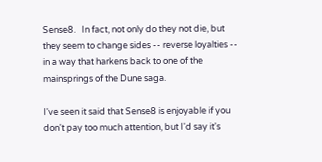Sense8.   In fact, not only do they not die, but they seem to change sides -- reverse loyalties -- in a way that harkens back to one of the mainsprings of the Dune saga.

I've seen it said that Sense8 is enjoyable if you don't pay too much attention, but I'd say it's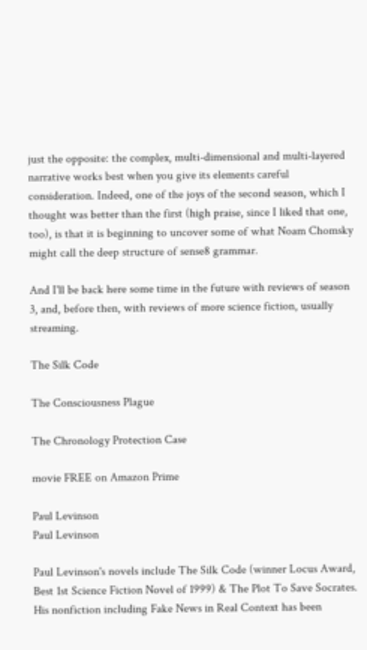just the opposite: the complex, multi-dimensional and multi-layered narrative works best when you give its elements careful consideration. Indeed, one of the joys of the second season, which I thought was better than the first (high praise, since I liked that one, too), is that it is beginning to uncover some of what Noam Chomsky might call the deep structure of sense8 grammar.

And I'll be back here some time in the future with reviews of season 3, and, before then, with reviews of more science fiction, usually streaming.

The Silk Code

The Consciousness Plague

The Chronology Protection Case

movie FREE on Amazon Prime

Paul Levinson
Paul Levinson

Paul Levinson's novels include The Silk Code (winner Locus Award, Best 1st Science Fiction Novel of 1999) & The Plot To Save Socrates. His nonfiction including Fake News in Real Context has been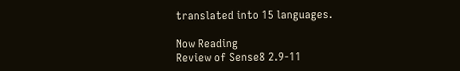translated into 15 languages.

Now Reading
Review of Sense8 2.9-11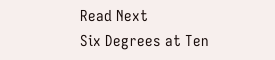Read Next
Six Degrees at Ten